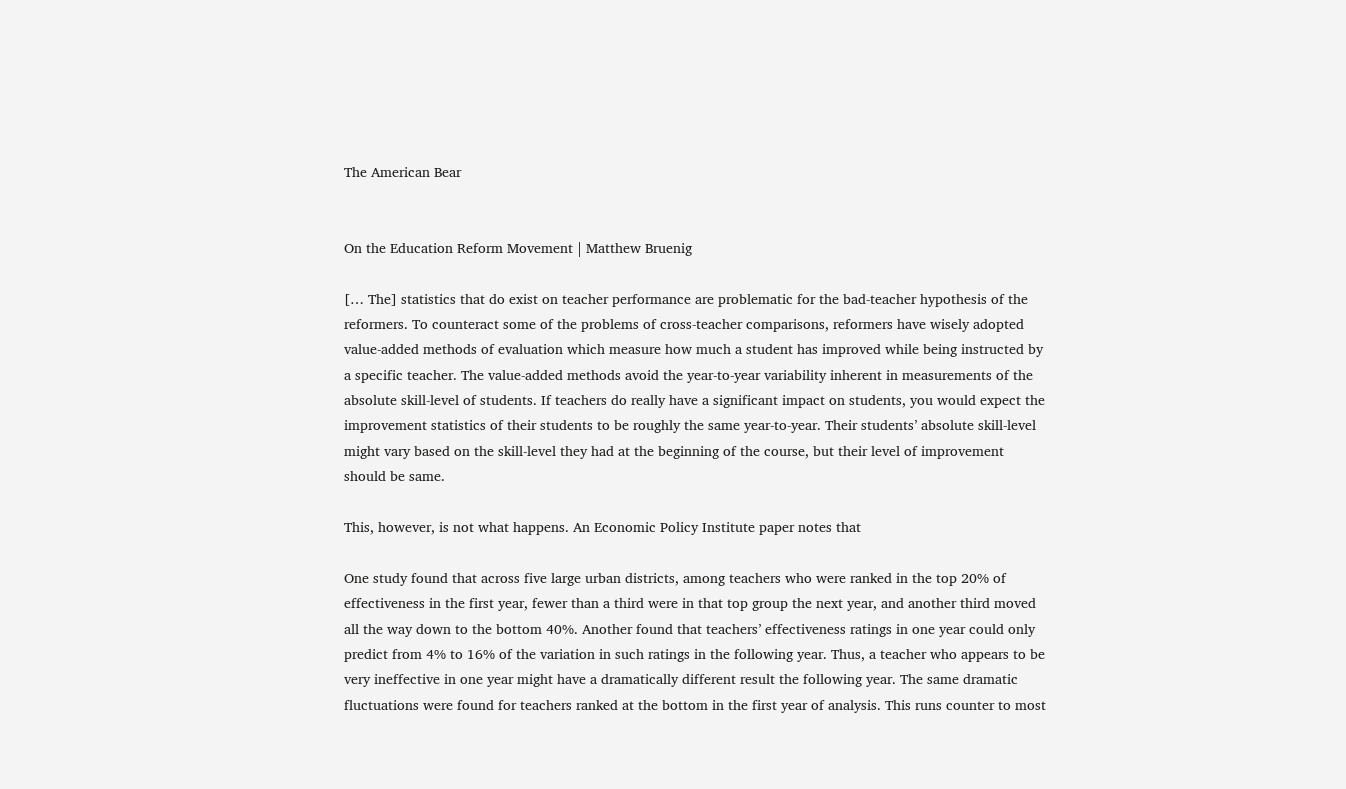The American Bear


On the Education Reform Movement | Matthew Bruenig

[… The] statistics that do exist on teacher performance are problematic for the bad-teacher hypothesis of the reformers. To counteract some of the problems of cross-teacher comparisons, reformers have wisely adopted value-added methods of evaluation which measure how much a student has improved while being instructed by a specific teacher. The value-added methods avoid the year-to-year variability inherent in measurements of the absolute skill-level of students. If teachers do really have a significant impact on students, you would expect the improvement statistics of their students to be roughly the same year-to-year. Their students’ absolute skill-level might vary based on the skill-level they had at the beginning of the course, but their level of improvement should be same.

This, however, is not what happens. An Economic Policy Institute paper notes that

One study found that across five large urban districts, among teachers who were ranked in the top 20% of effectiveness in the first year, fewer than a third were in that top group the next year, and another third moved all the way down to the bottom 40%. Another found that teachers’ effectiveness ratings in one year could only predict from 4% to 16% of the variation in such ratings in the following year. Thus, a teacher who appears to be very ineffective in one year might have a dramatically different result the following year. The same dramatic fluctuations were found for teachers ranked at the bottom in the first year of analysis. This runs counter to most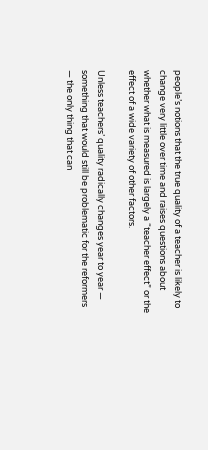people’s notions that the true quality of a teacher is likely to change very little over time and raises questions about whether what is measured is largely a “teacher effect” or the effect of a wide variety of other factors.

Unless teachers’ quality radically changes year to year — something that would still be problematic for the reformers — the only thing that can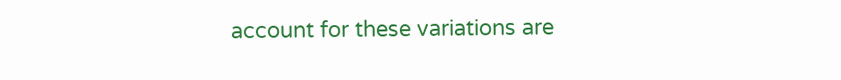account for these variations are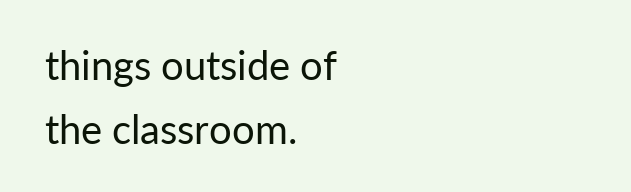things outside of the classroom.